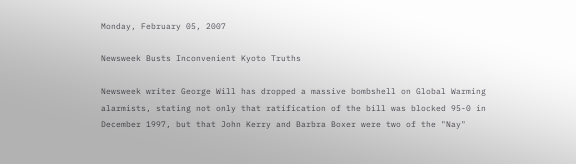Monday, February 05, 2007

Newsweek Busts Inconvenient Kyoto Truths

Newsweek writer George Will has dropped a massive bombshell on Global Warming alarmists, stating not only that ratification of the bill was blocked 95-0 in December 1997, but that John Kerry and Barbra Boxer were two of the "Nay"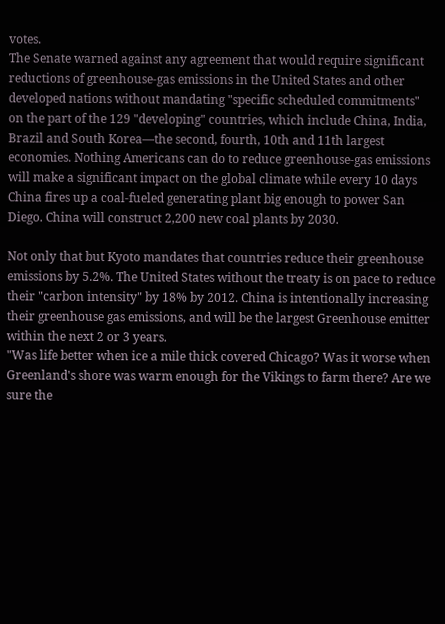votes.
The Senate warned against any agreement that would require significant reductions of greenhouse-gas emissions in the United States and other developed nations without mandating "specific scheduled commitments" on the part of the 129 "developing" countries, which include China, India, Brazil and South Korea—the second, fourth, 10th and 11th largest economies. Nothing Americans can do to reduce greenhouse-gas emissions will make a significant impact on the global climate while every 10 days China fires up a coal-fueled generating plant big enough to power San Diego. China will construct 2,200 new coal plants by 2030.

Not only that but Kyoto mandates that countries reduce their greenhouse emissions by 5.2%. The United States without the treaty is on pace to reduce their "carbon intensity" by 18% by 2012. China is intentionally increasing their greenhouse gas emissions, and will be the largest Greenhouse emitter within the next 2 or 3 years.
"Was life better when ice a mile thick covered Chicago? Was it worse when Greenland's shore was warm enough for the Vikings to farm there? Are we sure the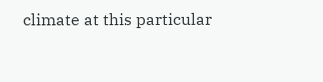climate at this particular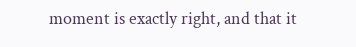moment is exactly right, and that it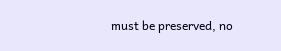must be preserved, no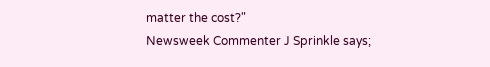matter the cost?"
Newsweek Commenter J Sprinkle says;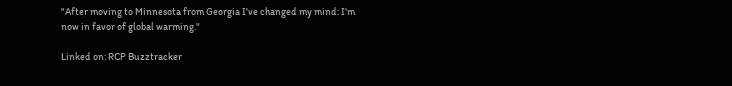"After moving to Minnesota from Georgia I've changed my mind: I'm now in favor of global warming."

Linked on: RCP Buzztracker